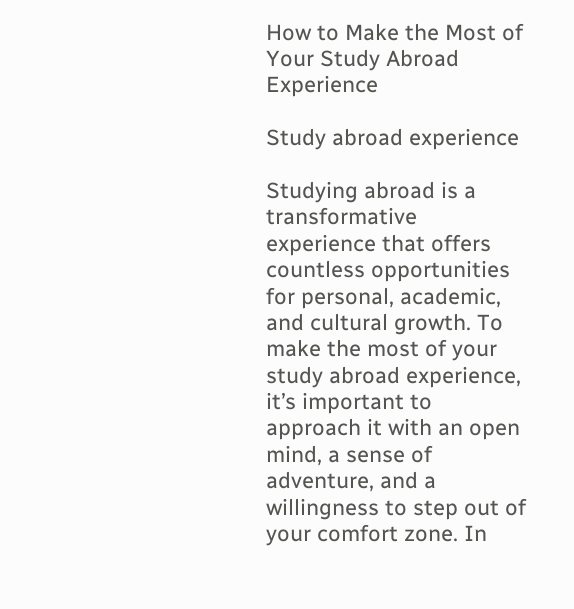How to Make the Most of Your Study Abroad Experience

Study abroad experience

Studying abroad is a transformative experience that offers countless opportunities for personal, academic, and cultural growth. To make the most of your study abroad experience, it’s important to approach it with an open mind, a sense of adventure, and a willingness to step out of your comfort zone. In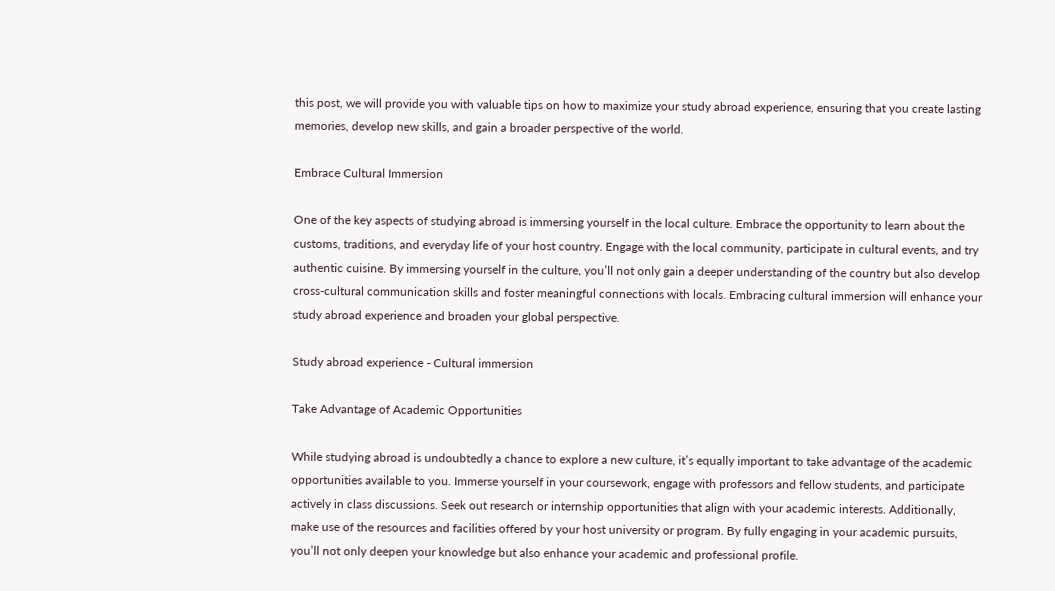this post, we will provide you with valuable tips on how to maximize your study abroad experience, ensuring that you create lasting memories, develop new skills, and gain a broader perspective of the world.

Embrace Cultural Immersion

One of the key aspects of studying abroad is immersing yourself in the local culture. Embrace the opportunity to learn about the customs, traditions, and everyday life of your host country. Engage with the local community, participate in cultural events, and try authentic cuisine. By immersing yourself in the culture, you’ll not only gain a deeper understanding of the country but also develop cross-cultural communication skills and foster meaningful connections with locals. Embracing cultural immersion will enhance your study abroad experience and broaden your global perspective.

Study abroad experience - Cultural immersion

Take Advantage of Academic Opportunities

While studying abroad is undoubtedly a chance to explore a new culture, it’s equally important to take advantage of the academic opportunities available to you. Immerse yourself in your coursework, engage with professors and fellow students, and participate actively in class discussions. Seek out research or internship opportunities that align with your academic interests. Additionally, make use of the resources and facilities offered by your host university or program. By fully engaging in your academic pursuits, you’ll not only deepen your knowledge but also enhance your academic and professional profile.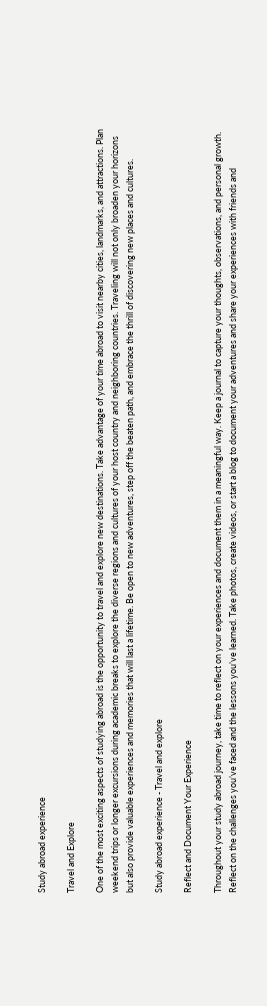Study abroad experience

Travel and Explore

One of the most exciting aspects of studying abroad is the opportunity to travel and explore new destinations. Take advantage of your time abroad to visit nearby cities, landmarks, and attractions. Plan weekend trips or longer excursions during academic breaks to explore the diverse regions and cultures of your host country and neighboring countries. Traveling will not only broaden your horizons but also provide valuable experiences and memories that will last a lifetime. Be open to new adventures, step off the beaten path, and embrace the thrill of discovering new places and cultures.

Study abroad experience - Travel and explore

Reflect and Document Your Experience

Throughout your study abroad journey, take time to reflect on your experiences and document them in a meaningful way. Keep a journal to capture your thoughts, observations, and personal growth. Reflect on the challenges you’ve faced and the lessons you’ve learned. Take photos, create videos, or start a blog to document your adventures and share your experiences with friends and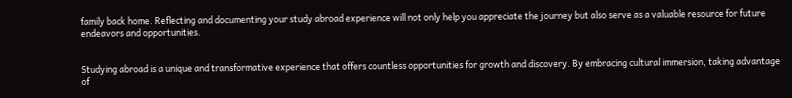family back home. Reflecting and documenting your study abroad experience will not only help you appreciate the journey but also serve as a valuable resource for future endeavors and opportunities.


Studying abroad is a unique and transformative experience that offers countless opportunities for growth and discovery. By embracing cultural immersion, taking advantage of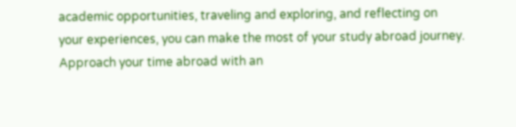academic opportunities, traveling and exploring, and reflecting on your experiences, you can make the most of your study abroad journey. Approach your time abroad with an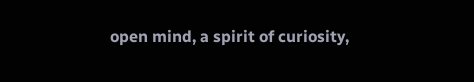open mind, a spirit of curiosity,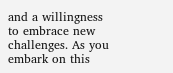and a willingness to embrace new challenges. As you embark on this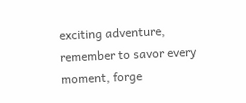exciting adventure, remember to savor every moment, forge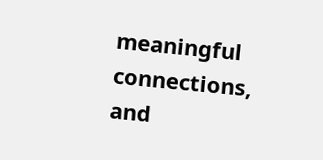meaningful connections, and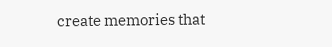create memories that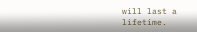will last a lifetime.